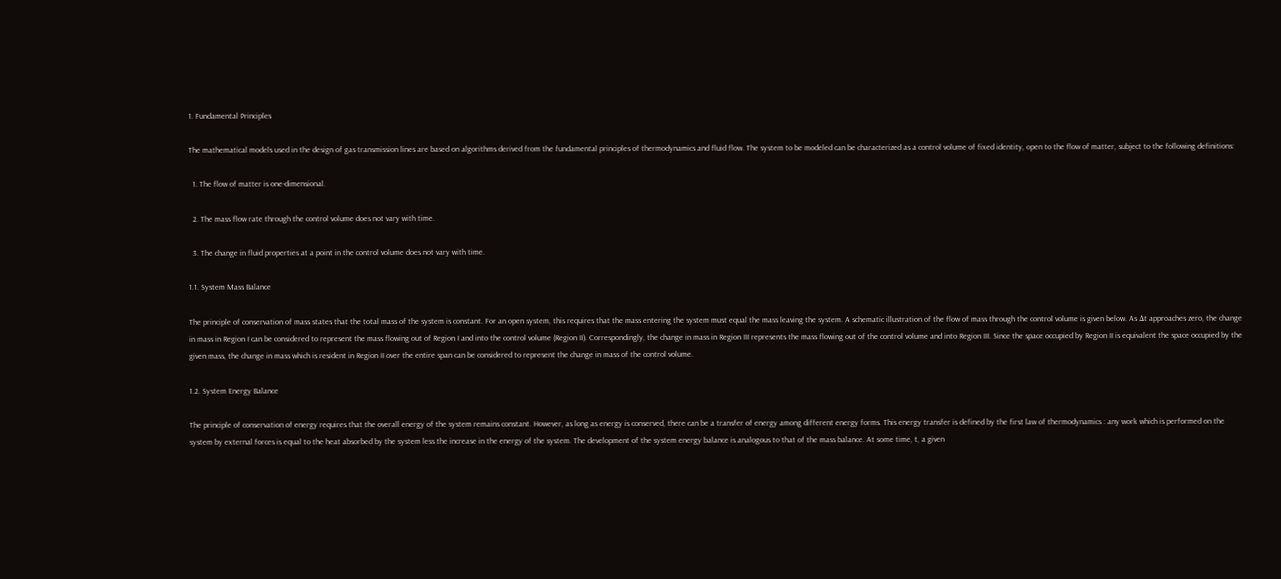1. Fundamental Principles

The mathematical models used in the design of gas transmission lines are based on algorithms derived from the fundamental principles of thermodynamics and fluid flow. The system to be modeled can be characterized as a control volume of fixed identity, open to the flow of matter, subject to the following definitions:

  1. The flow of matter is one-dimensional.

  2. The mass flow rate through the control volume does not vary with time.

  3. The change in fluid properties at a point in the control volume does not vary with time.

1.1. System Mass Balance

The principle of conservation of mass states that the total mass of the system is constant. For an open system, this requires that the mass entering the system must equal the mass leaving the system. A schematic illustration of the flow of mass through the control volume is given below. As Δt approaches zero, the change in mass in Region I can be considered to represent the mass flowing out of Region I and into the control volume (Region II). Correspondingly, the change in mass in Region III represents the mass flowing out of the control volume and into Region III. Since the space occupied by Region II is equivalent the space occupied by the given mass, the change in mass which is resident in Region II over the entire span can be considered to represent the change in mass of the control volume.

1.2. System Energy Balance

The principle of conservation of energy requires that the overall energy of the system remains constant. However, as long as energy is conserved, there can be a transfer of energy among different energy forms. This energy transfer is defined by the first law of thermodynamics : any work which is performed on the system by external forces is equal to the heat absorbed by the system less the increase in the energy of the system. The development of the system energy balance is analogous to that of the mass balance. At some time, t, a given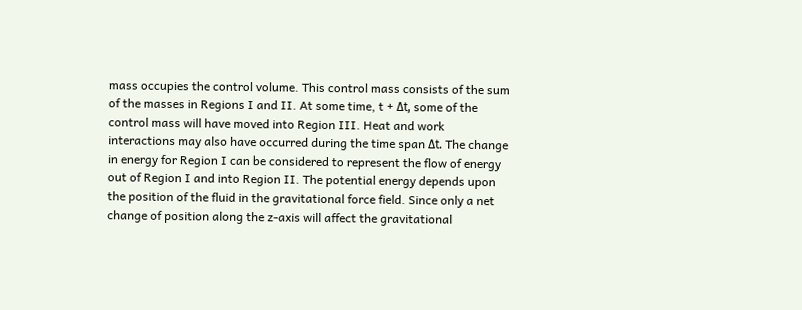mass occupies the control volume. This control mass consists of the sum of the masses in Regions I and II. At some time, t + Δt, some of the control mass will have moved into Region III. Heat and work interactions may also have occurred during the time span Δt. The change in energy for Region I can be considered to represent the flow of energy out of Region I and into Region II. The potential energy depends upon the position of the fluid in the gravitational force field. Since only a net change of position along the z-axis will affect the gravitational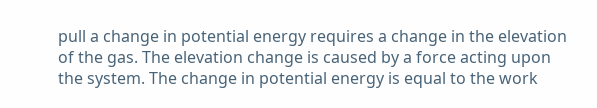pull a change in potential energy requires a change in the elevation of the gas. The elevation change is caused by a force acting upon the system. The change in potential energy is equal to the work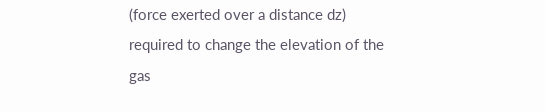(force exerted over a distance dz) required to change the elevation of the gas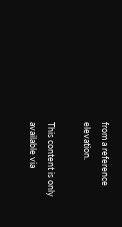from a reference elevation.

This content is only available via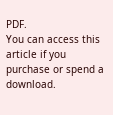PDF.
You can access this article if you purchase or spend a download.